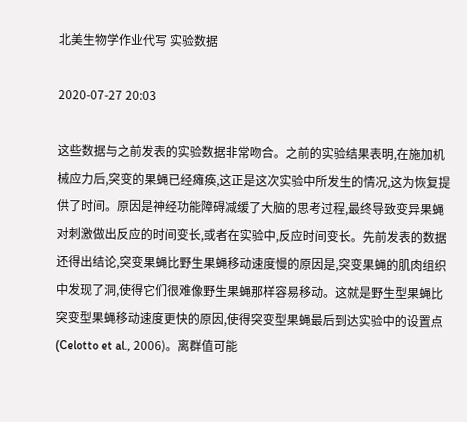北美生物学作业代写 实验数据

2020-07-27 20:03

这些数据与之前发表的实验数据非常吻合。之前的实验结果表明,在施加机械应力后,突变的果蝇已经瘫痪,这正是这次实验中所发生的情况,这为恢复提供了时间。原因是神经功能障碍减缓了大脑的思考过程,最终导致变异果蝇对刺激做出反应的时间变长,或者在实验中,反应时间变长。先前发表的数据还得出结论,突变果蝇比野生果蝇移动速度慢的原因是,突变果蝇的肌肉组织中发现了洞,使得它们很难像野生果蝇那样容易移动。这就是野生型果蝇比突变型果蝇移动速度更快的原因,使得突变型果蝇最后到达实验中的设置点(Celotto et al., 2006)。离群值可能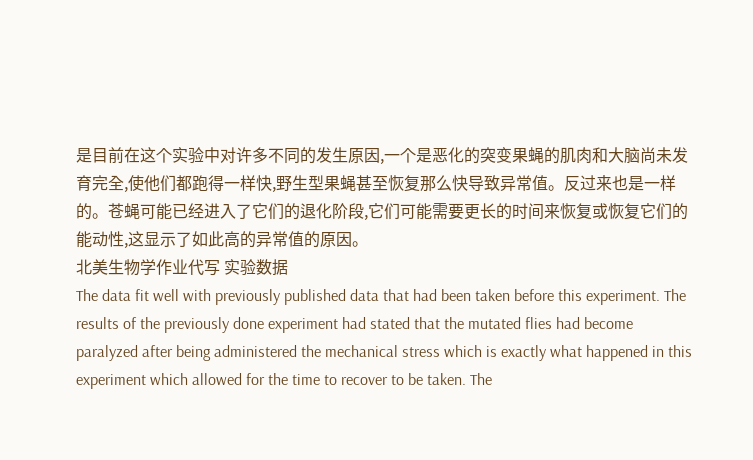是目前在这个实验中对许多不同的发生原因,一个是恶化的突变果蝇的肌肉和大脑尚未发育完全,使他们都跑得一样快,野生型果蝇甚至恢复那么快导致异常值。反过来也是一样的。苍蝇可能已经进入了它们的退化阶段,它们可能需要更长的时间来恢复或恢复它们的能动性,这显示了如此高的异常值的原因。
北美生物学作业代写 实验数据
The data fit well with previously published data that had been taken before this experiment. The results of the previously done experiment had stated that the mutated flies had become paralyzed after being administered the mechanical stress which is exactly what happened in this experiment which allowed for the time to recover to be taken. The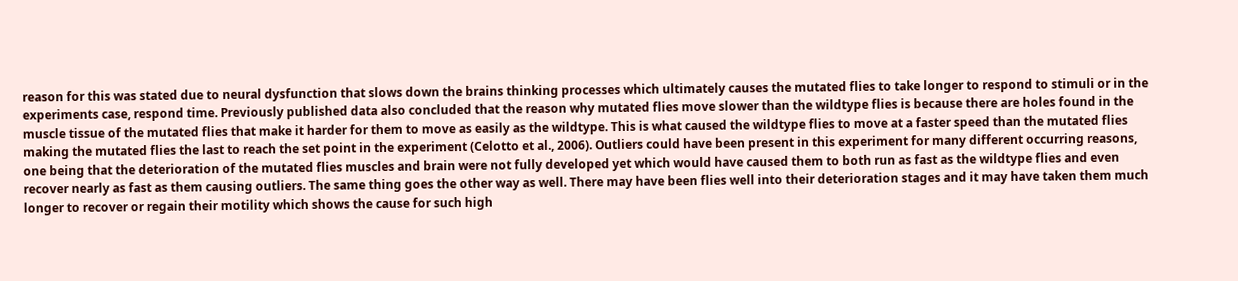reason for this was stated due to neural dysfunction that slows down the brains thinking processes which ultimately causes the mutated flies to take longer to respond to stimuli or in the experiments case, respond time. Previously published data also concluded that the reason why mutated flies move slower than the wildtype flies is because there are holes found in the muscle tissue of the mutated flies that make it harder for them to move as easily as the wildtype. This is what caused the wildtype flies to move at a faster speed than the mutated flies making the mutated flies the last to reach the set point in the experiment (Celotto et al., 2006). Outliers could have been present in this experiment for many different occurring reasons, one being that the deterioration of the mutated flies muscles and brain were not fully developed yet which would have caused them to both run as fast as the wildtype flies and even recover nearly as fast as them causing outliers. The same thing goes the other way as well. There may have been flies well into their deterioration stages and it may have taken them much longer to recover or regain their motility which shows the cause for such high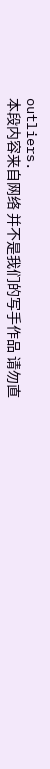outliers.
本段内容来自网络 并不是我们的写手作品 请勿直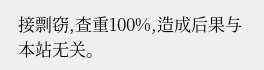接剽窃,查重100%,造成后果与本站无关。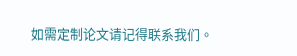如需定制论文请记得联系我们。